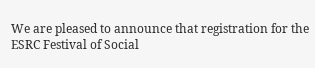We are pleased to announce that registration for the ESRC Festival of Social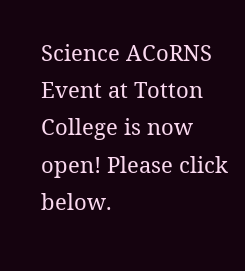Science ACoRNS Event at Totton College is now open! Please click below.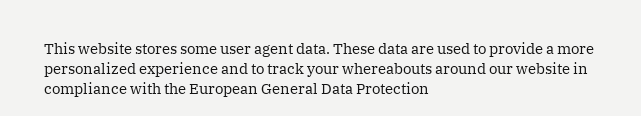This website stores some user agent data. These data are used to provide a more personalized experience and to track your whereabouts around our website in compliance with the European General Data Protection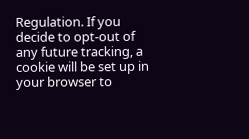Regulation. If you decide to opt-out of any future tracking, a cookie will be set up in your browser to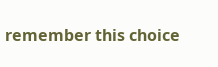remember this choice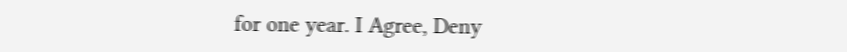for one year. I Agree, Deny